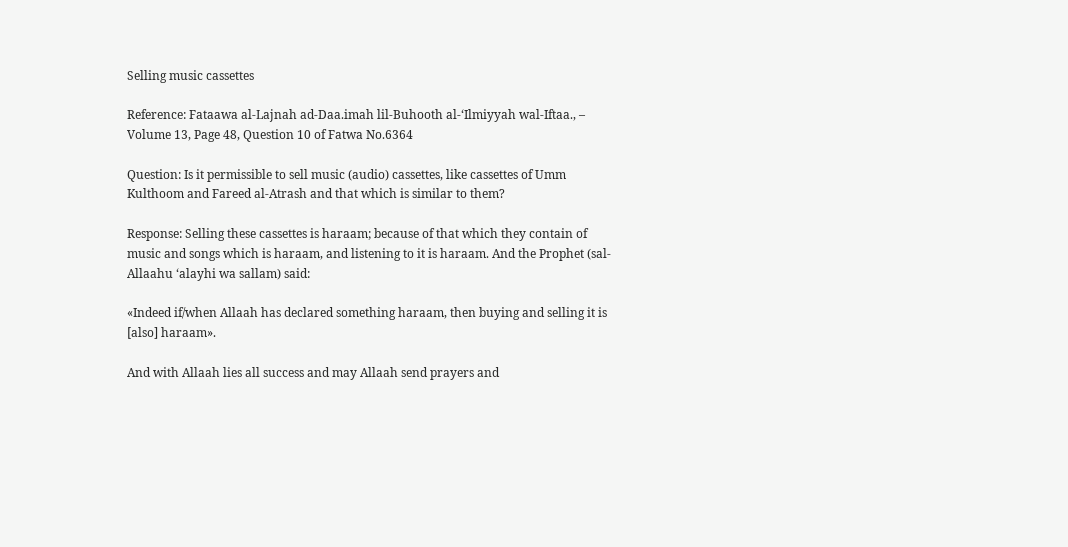Selling music cassettes

Reference: Fataawa al-Lajnah ad-Daa.imah lil-Buhooth al-‘Ilmiyyah wal-Iftaa., – Volume 13, Page 48, Question 10 of Fatwa No.6364

Question: Is it permissible to sell music (audio) cassettes, like cassettes of Umm Kulthoom and Fareed al-Atrash and that which is similar to them?

Response: Selling these cassettes is haraam; because of that which they contain of music and songs which is haraam, and listening to it is haraam. And the Prophet (sal-Allaahu ‘alayhi wa sallam) said:

«Indeed if/when Allaah has declared something haraam, then buying and selling it is [also] haraam».

And with Allaah lies all success and may Allaah send prayers and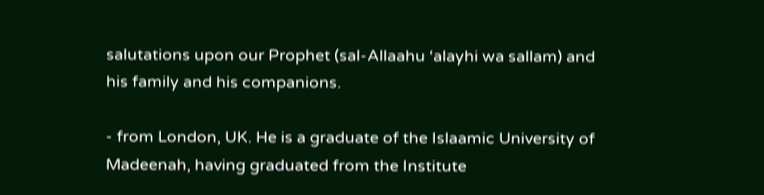salutations upon our Prophet (sal-Allaahu ‘alayhi wa sallam) and his family and his companions.

- from London, UK. He is a graduate of the Islaamic University of Madeenah, having graduated from the Institute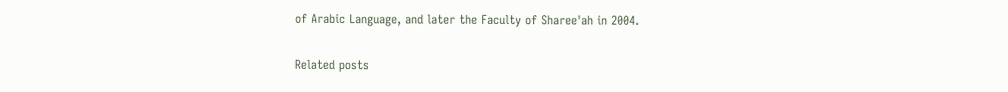of Arabic Language, and later the Faculty of Sharee'ah in 2004.

Related posts